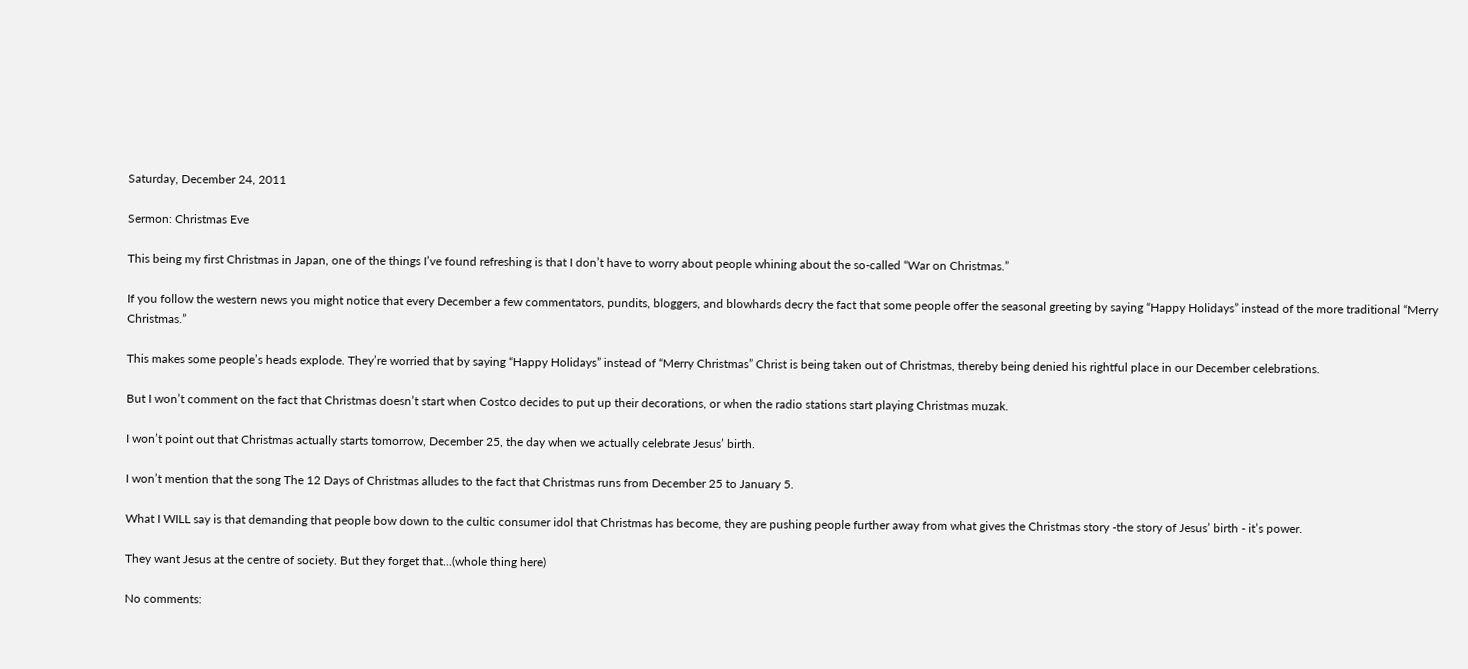Saturday, December 24, 2011

Sermon: Christmas Eve

This being my first Christmas in Japan, one of the things I’ve found refreshing is that I don’t have to worry about people whining about the so-called “War on Christmas.”

If you follow the western news you might notice that every December a few commentators, pundits, bloggers, and blowhards decry the fact that some people offer the seasonal greeting by saying “Happy Holidays” instead of the more traditional “Merry Christmas.”

This makes some people’s heads explode. They’re worried that by saying “Happy Holidays” instead of “Merry Christmas” Christ is being taken out of Christmas, thereby being denied his rightful place in our December celebrations.

But I won’t comment on the fact that Christmas doesn’t start when Costco decides to put up their decorations, or when the radio stations start playing Christmas muzak.

I won’t point out that Christmas actually starts tomorrow, December 25, the day when we actually celebrate Jesus’ birth.

I won’t mention that the song The 12 Days of Christmas alludes to the fact that Christmas runs from December 25 to January 5.

What I WILL say is that demanding that people bow down to the cultic consumer idol that Christmas has become, they are pushing people further away from what gives the Christmas story -the story of Jesus’ birth - it’s power.

They want Jesus at the centre of society. But they forget that...(whole thing here)

No comments: